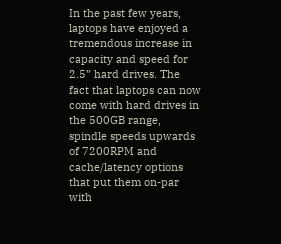In the past few years, laptops have enjoyed a tremendous increase in capacity and speed for 2.5” hard drives. The fact that laptops can now come with hard drives in the 500GB range, spindle speeds upwards of 7200RPM and cache/latency options that put them on-par with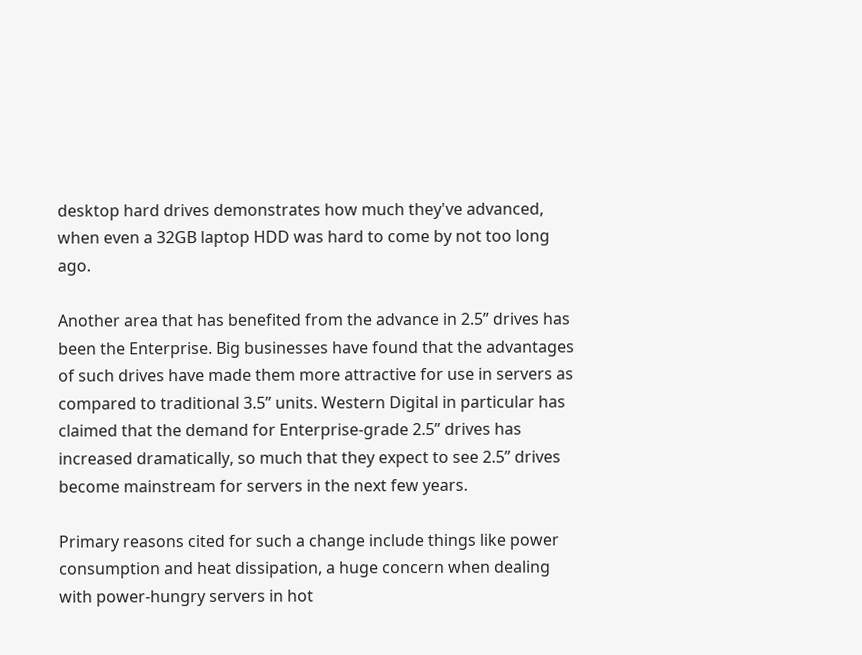desktop hard drives demonstrates how much they've advanced, when even a 32GB laptop HDD was hard to come by not too long ago.

Another area that has benefited from the advance in 2.5” drives has been the Enterprise. Big businesses have found that the advantages of such drives have made them more attractive for use in servers as compared to traditional 3.5” units. Western Digital in particular has claimed that the demand for Enterprise-grade 2.5” drives has increased dramatically, so much that they expect to see 2.5” drives become mainstream for servers in the next few years.

Primary reasons cited for such a change include things like power consumption and heat dissipation, a huge concern when dealing with power-hungry servers in hot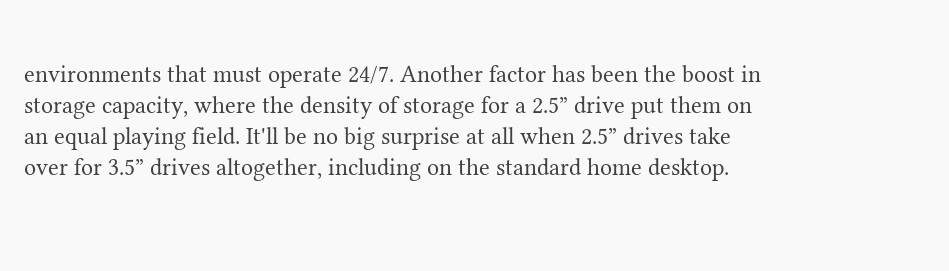environments that must operate 24/7. Another factor has been the boost in storage capacity, where the density of storage for a 2.5” drive put them on an equal playing field. It'll be no big surprise at all when 2.5” drives take over for 3.5” drives altogether, including on the standard home desktop.